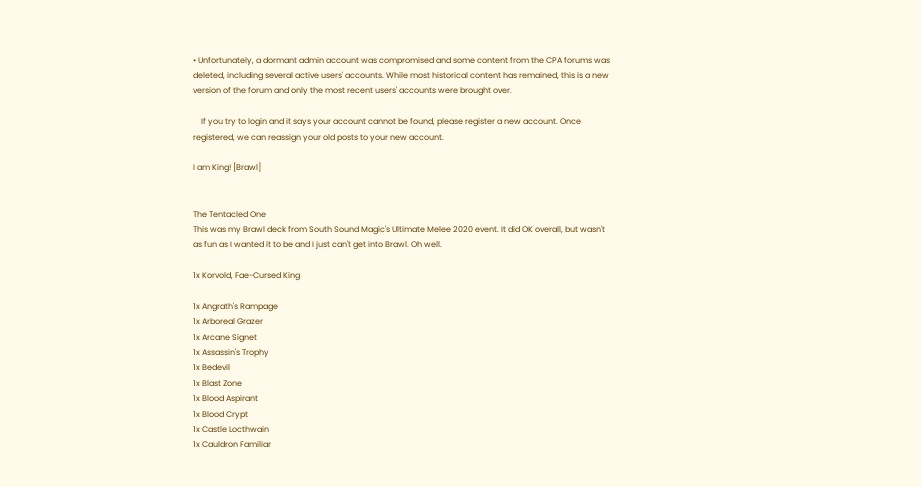• Unfortunately, a dormant admin account was compromised and some content from the CPA forums was deleted, including several active users' accounts. While most historical content has remained, this is a new version of the forum and only the most recent users' accounts were brought over.

    If you try to login and it says your account cannot be found, please register a new account. Once registered, we can reassign your old posts to your new account.

I am King! [Brawl]


The Tentacled One
This was my Brawl deck from South Sound Magic's Ultimate Melee 2020 event. It did OK overall, but wasn't as fun as I wanted it to be and I just can't get into Brawl. Oh well.

1x Korvold, Fae-Cursed King

1x Angrath's Rampage
1x Arboreal Grazer
1x Arcane Signet
1x Assassin's Trophy
1x Bedevil
1x Blast Zone
1x Blood Aspirant
1x Blood Crypt
1x Castle Locthwain
1x Cauldron Familiar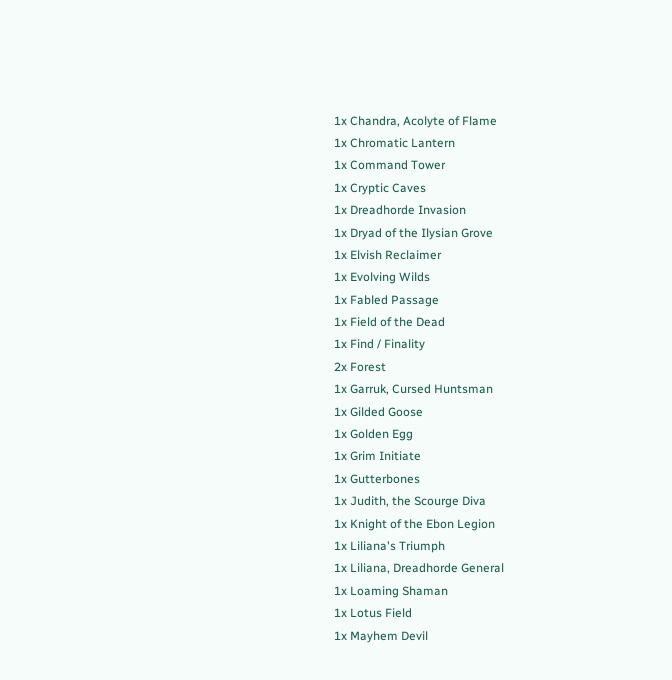1x Chandra, Acolyte of Flame
1x Chromatic Lantern
1x Command Tower
1x Cryptic Caves
1x Dreadhorde Invasion
1x Dryad of the Ilysian Grove
1x Elvish Reclaimer
1x Evolving Wilds
1x Fabled Passage
1x Field of the Dead
1x Find / Finality
2x Forest
1x Garruk, Cursed Huntsman
1x Gilded Goose
1x Golden Egg
1x Grim Initiate
1x Gutterbones
1x Judith, the Scourge Diva
1x Knight of the Ebon Legion
1x Liliana's Triumph
1x Liliana, Dreadhorde General
1x Loaming Shaman
1x Lotus Field
1x Mayhem Devil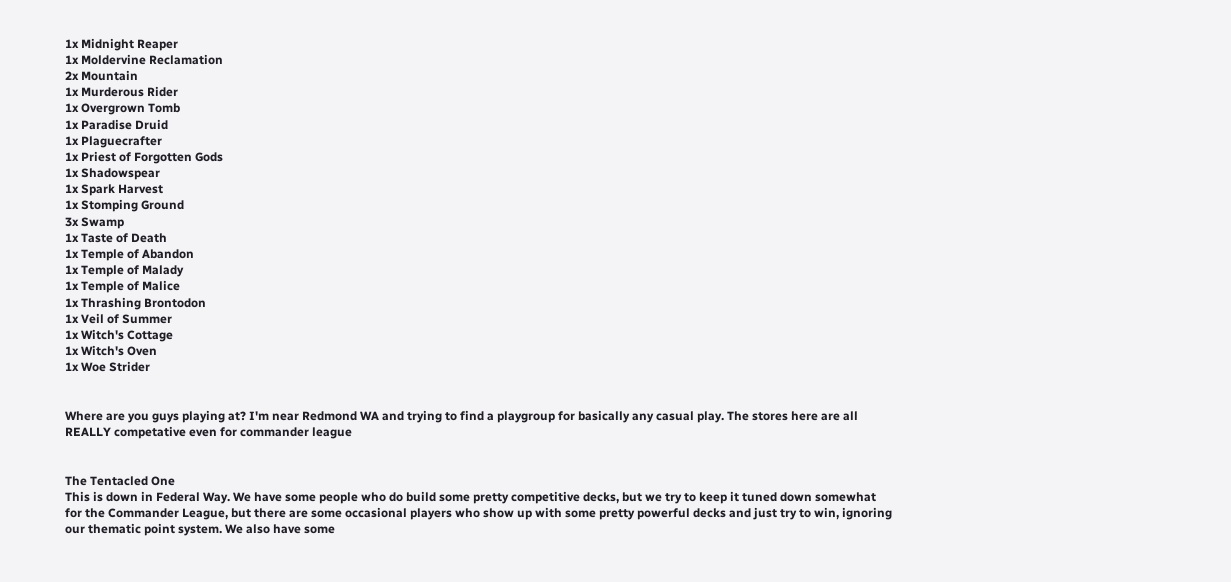1x Midnight Reaper
1x Moldervine Reclamation
2x Mountain
1x Murderous Rider
1x Overgrown Tomb
1x Paradise Druid
1x Plaguecrafter
1x Priest of Forgotten Gods
1x Shadowspear
1x Spark Harvest
1x Stomping Ground
3x Swamp
1x Taste of Death
1x Temple of Abandon
1x Temple of Malady
1x Temple of Malice
1x Thrashing Brontodon
1x Veil of Summer
1x Witch's Cottage
1x Witch's Oven
1x Woe Strider


Where are you guys playing at? I'm near Redmond WA and trying to find a playgroup for basically any casual play. The stores here are all REALLY competative even for commander league


The Tentacled One
This is down in Federal Way. We have some people who do build some pretty competitive decks, but we try to keep it tuned down somewhat for the Commander League, but there are some occasional players who show up with some pretty powerful decks and just try to win, ignoring our thematic point system. We also have some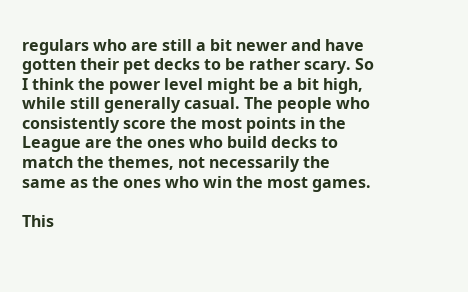regulars who are still a bit newer and have gotten their pet decks to be rather scary. So I think the power level might be a bit high, while still generally casual. The people who consistently score the most points in the League are the ones who build decks to match the themes, not necessarily the same as the ones who win the most games.

This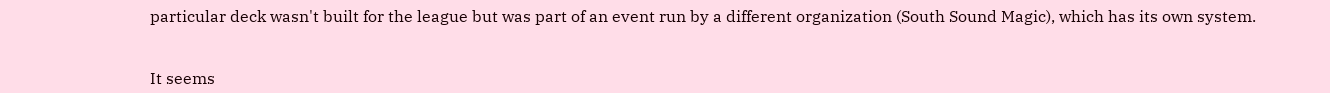particular deck wasn't built for the league but was part of an event run by a different organization (South Sound Magic), which has its own system.


It seems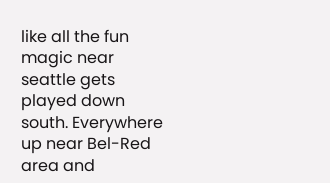like all the fun magic near seattle gets played down south. Everywhere up near Bel-Red area and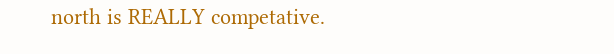north is REALLY competative.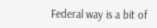Federal way is a bit of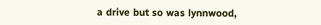a drive but so was lynnwood,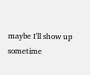maybe I'll show up sometime